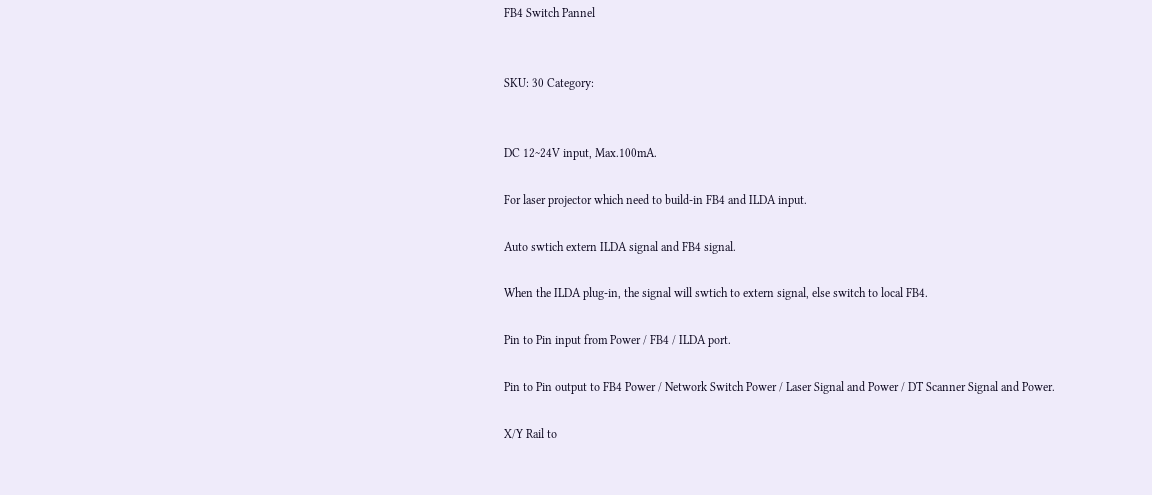FB4 Switch Pannel


SKU: 30 Category:


DC 12~24V input, Max.100mA.

For laser projector which need to build-in FB4 and ILDA input.

Auto swtich extern ILDA signal and FB4 signal.

When the ILDA plug-in, the signal will swtich to extern signal, else switch to local FB4.

Pin to Pin input from Power / FB4 / ILDA port.

Pin to Pin output to FB4 Power / Network Switch Power / Laser Signal and Power / DT Scanner Signal and Power.

X/Y Rail to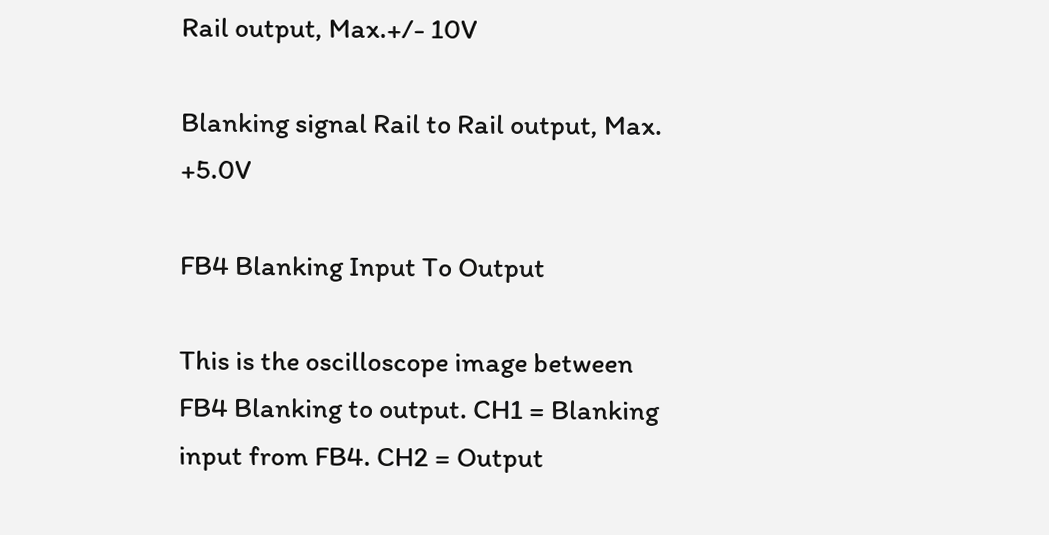Rail output, Max.+/- 10V

Blanking signal Rail to Rail output, Max. +5.0V

FB4 Blanking Input To Output

This is the oscilloscope image between FB4 Blanking to output. CH1 = Blanking input from FB4. CH2 = Output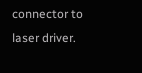connector to laser driver.